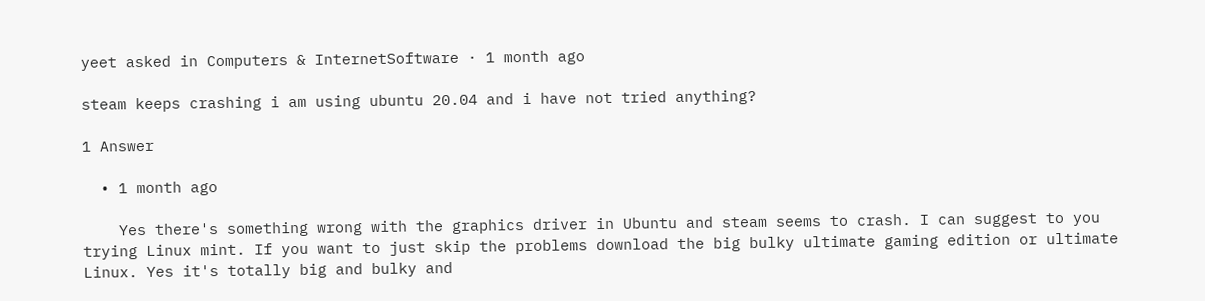yeet asked in Computers & InternetSoftware · 1 month ago

steam keeps crashing i am using ubuntu 20.04 and i have not tried anything?

1 Answer

  • 1 month ago

    Yes there's something wrong with the graphics driver in Ubuntu and steam seems to crash. I can suggest to you trying Linux mint. If you want to just skip the problems download the big bulky ultimate gaming edition or ultimate Linux. Yes it's totally big and bulky and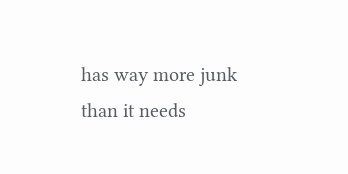has way more junk than it needs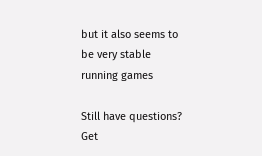but it also seems to be very stable running games

Still have questions? Get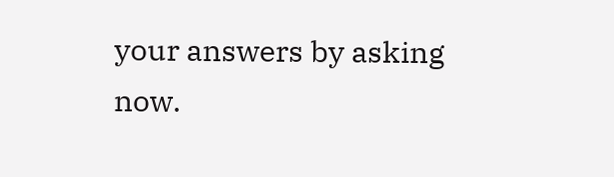your answers by asking now.